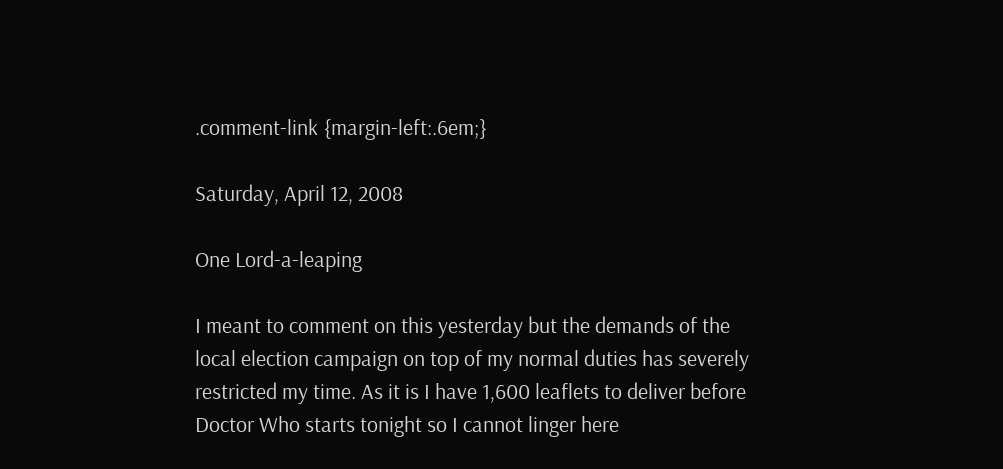.comment-link {margin-left:.6em;}

Saturday, April 12, 2008

One Lord-a-leaping

I meant to comment on this yesterday but the demands of the local election campaign on top of my normal duties has severely restricted my time. As it is I have 1,600 leaflets to deliver before Doctor Who starts tonight so I cannot linger here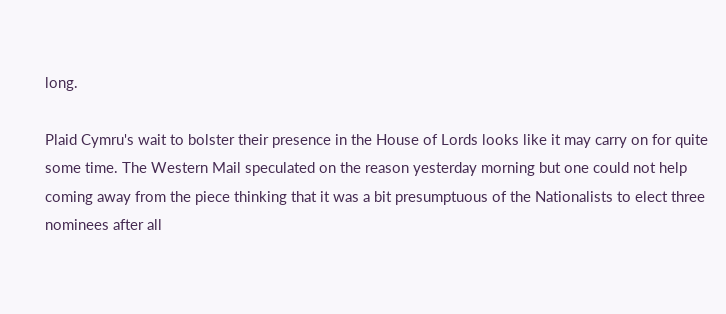long.

Plaid Cymru's wait to bolster their presence in the House of Lords looks like it may carry on for quite some time. The Western Mail speculated on the reason yesterday morning but one could not help coming away from the piece thinking that it was a bit presumptuous of the Nationalists to elect three nominees after all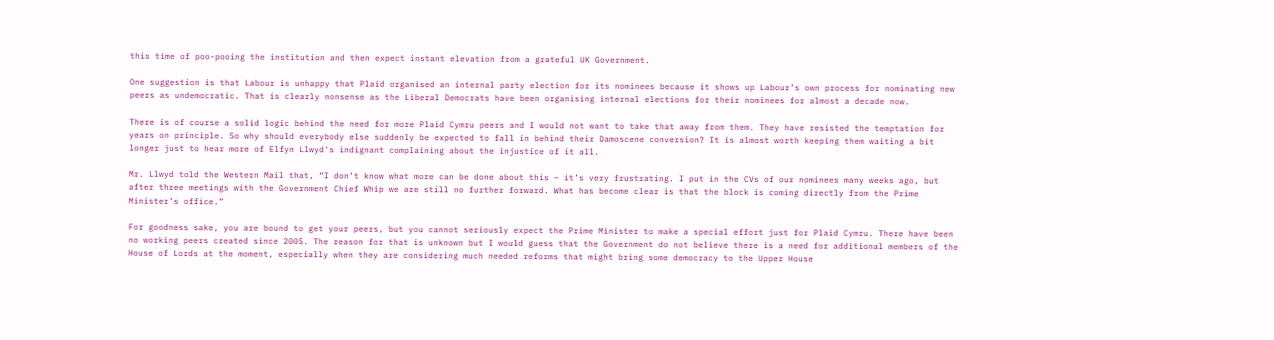this time of poo-pooing the institution and then expect instant elevation from a grateful UK Government.

One suggestion is that Labour is unhappy that Plaid organised an internal party election for its nominees because it shows up Labour’s own process for nominating new peers as undemocratic. That is clearly nonsense as the Liberal Democrats have been organising internal elections for their nominees for almost a decade now.

There is of course a solid logic behind the need for more Plaid Cymru peers and I would not want to take that away from them. They have resisted the temptation for years on principle. So why should everybody else suddenly be expected to fall in behind their Damoscene conversion? It is almost worth keeping them waiting a bit longer just to hear more of Elfyn Llwyd's indignant complaining about the injustice of it all.

Mr. Llwyd told the Western Mail that, “I don’t know what more can be done about this – it’s very frustrating. I put in the CVs of our nominees many weeks ago, but after three meetings with the Government Chief Whip we are still no further forward. What has become clear is that the block is coming directly from the Prime Minister’s office.”

For goodness sake, you are bound to get your peers, but you cannot seriously expect the Prime Minister to make a special effort just for Plaid Cymru. There have been no working peers created since 2005. The reason for that is unknown but I would guess that the Government do not believe there is a need for additional members of the House of Lords at the moment, especially when they are considering much needed reforms that might bring some democracy to the Upper House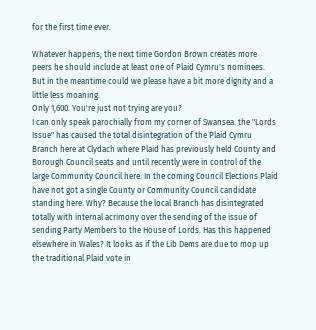for the first time ever.

Whatever happens, the next time Gordon Brown creates more peers he should include at least one of Plaid Cymru's nominees. But in the meantime could we please have a bit more dignity and a little less moaning.
Only 1,600. You're just not trying are you?
I can only speak parochially from my corner of Swansea. the "Lords Issue" has caused the total disintegration of the Plaid Cymru Branch here at Clydach where Plaid has previously held County and Borough Council seats and until recently were in control of the large Community Council here. In the coming Council Elections Plaid have not got a single County or Community Council candidate standing here. Why? Because the local Branch has disintegrated totally with internal acrimony over the sending of the issue of sending Party Members to the House of Lords. Has this happened elsewhere in Wales? It looks as if the Lib Dems are due to mop up the traditional Plaid vote in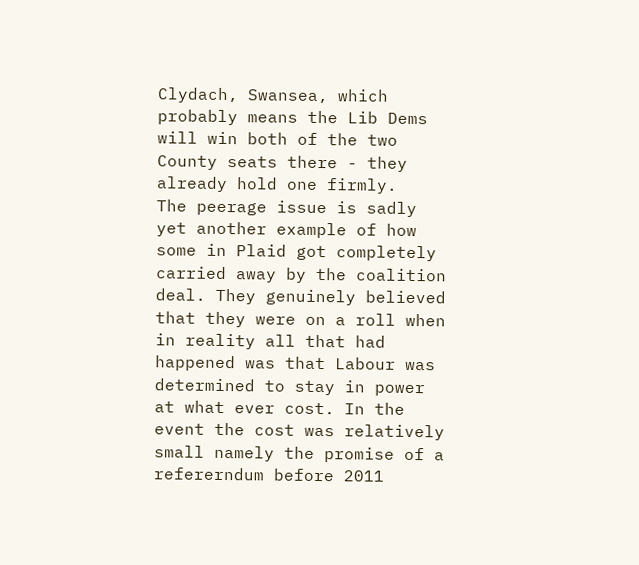Clydach, Swansea, which probably means the Lib Dems will win both of the two County seats there - they already hold one firmly.
The peerage issue is sadly yet another example of how some in Plaid got completely carried away by the coalition deal. They genuinely believed that they were on a roll when in reality all that had happened was that Labour was determined to stay in power at what ever cost. In the event the cost was relatively small namely the promise of a refererndum before 2011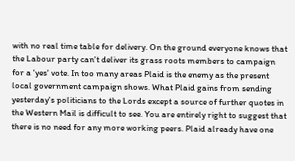with no real time table for delivery. On the ground everyone knows that the Labour party can't deliver its grass roots members to campaign for a 'yes' vote. In too many areas Plaid is the enemy as the present local government campaign shows. What Plaid gains from sending yesterday's politicians to the Lords except a source of further quotes in the Western Mail is difficult to see. You are entirely right to suggest that there is no need for any more working peers. Plaid already have one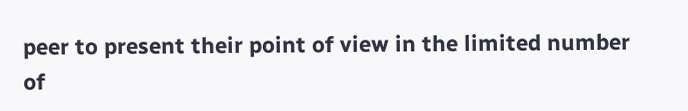peer to present their point of view in the limited number of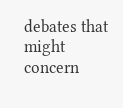debates that might concern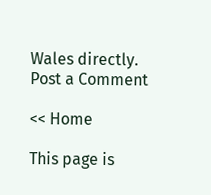Wales directly.
Post a Comment

<< Home

This page is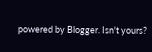powered by Blogger. Isn't yours?